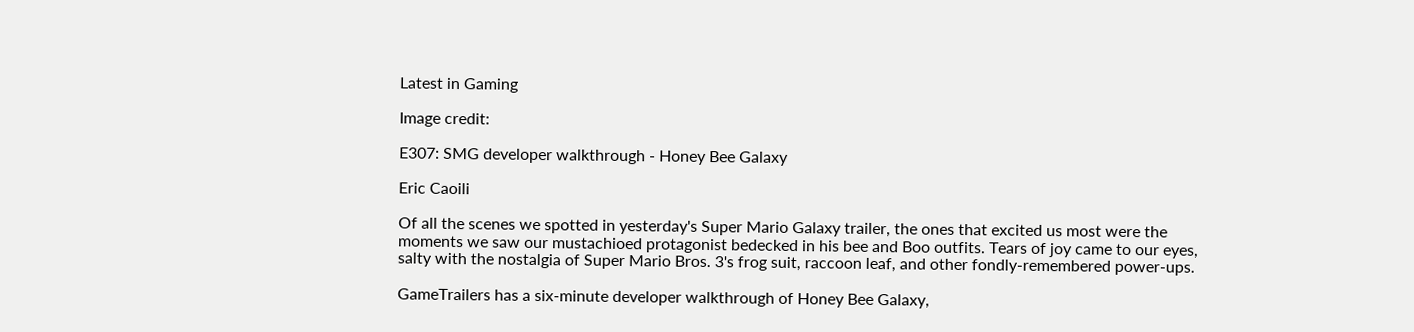Latest in Gaming

Image credit:

E307: SMG developer walkthrough - Honey Bee Galaxy

Eric Caoili

Of all the scenes we spotted in yesterday's Super Mario Galaxy trailer, the ones that excited us most were the moments we saw our mustachioed protagonist bedecked in his bee and Boo outfits. Tears of joy came to our eyes, salty with the nostalgia of Super Mario Bros. 3's frog suit, raccoon leaf, and other fondly-remembered power-ups.

GameTrailers has a six-minute developer walkthrough of Honey Bee Galaxy,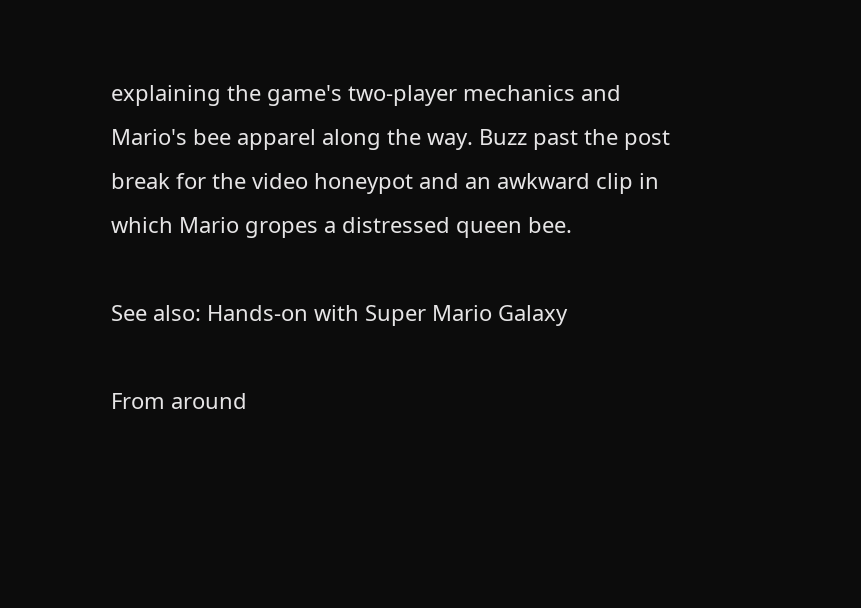explaining the game's two-player mechanics and Mario's bee apparel along the way. Buzz past the post break for the video honeypot and an awkward clip in which Mario gropes a distressed queen bee.

See also: Hands-on with Super Mario Galaxy

From around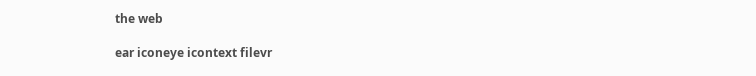the web

ear iconeye icontext filevr